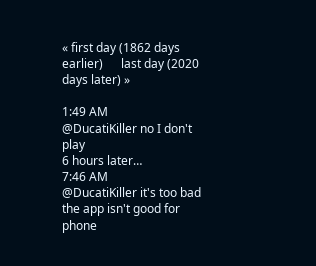« first day (1862 days earlier)      last day (2020 days later) »

1:49 AM
@DucatiKiller no I don't play
6 hours later…
7:46 AM
@DucatiKiller it's too bad the app isn't good for phone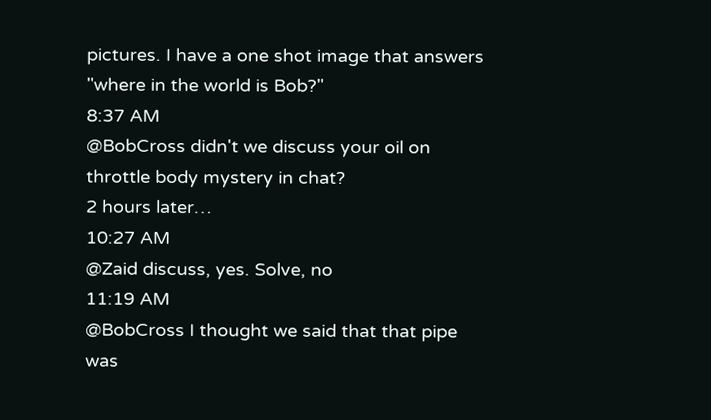pictures. I have a one shot image that answers "where in the world is Bob?"
8:37 AM
@BobCross didn't we discuss your oil on throttle body mystery in chat?
2 hours later…
10:27 AM
@Zaid discuss, yes. Solve, no
11:19 AM
@BobCross I thought we said that that pipe was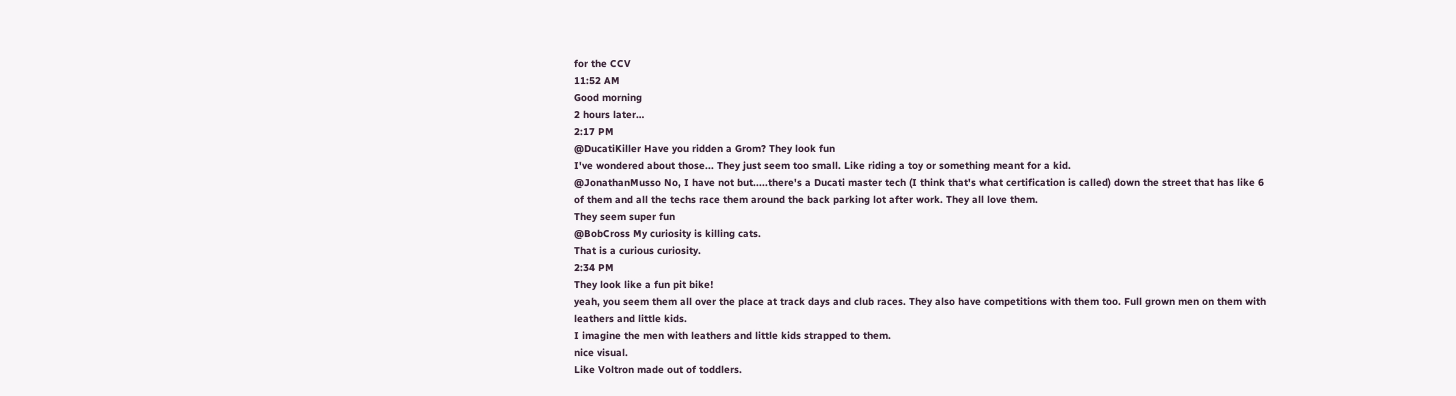for the CCV
11:52 AM
Good morning
2 hours later…
2:17 PM
@DucatiKiller Have you ridden a Grom? They look fun
I've wondered about those... They just seem too small. Like riding a toy or something meant for a kid.
@JonathanMusso No, I have not but.....there's a Ducati master tech (I think that's what certification is called) down the street that has like 6 of them and all the techs race them around the back parking lot after work. They all love them.
They seem super fun
@BobCross My curiosity is killing cats.
That is a curious curiosity.
2:34 PM
They look like a fun pit bike!
yeah, you seem them all over the place at track days and club races. They also have competitions with them too. Full grown men on them with leathers and little kids.
I imagine the men with leathers and little kids strapped to them.
nice visual.
Like Voltron made out of toddlers.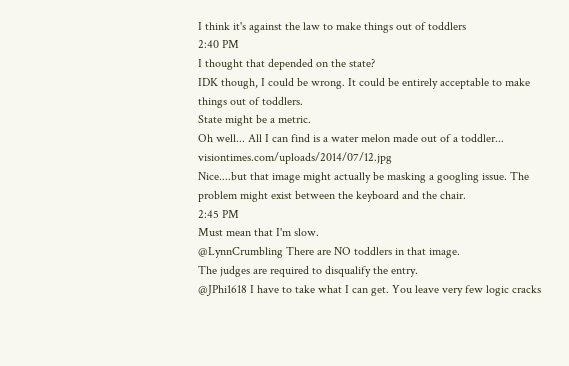I think it's against the law to make things out of toddlers
2:40 PM
I thought that depended on the state?
IDK though, I could be wrong. It could be entirely acceptable to make things out of toddlers.
State might be a metric.
Oh well... All I can find is a water melon made out of a toddler... visiontimes.com/uploads/2014/07/12.jpg
Nice....but that image might actually be masking a googling issue. The problem might exist between the keyboard and the chair.
2:45 PM
Must mean that I'm slow.
@LynnCrumbling There are NO toddlers in that image.
The judges are required to disqualify the entry.
@JPhi1618 I have to take what I can get. You leave very few logic cracks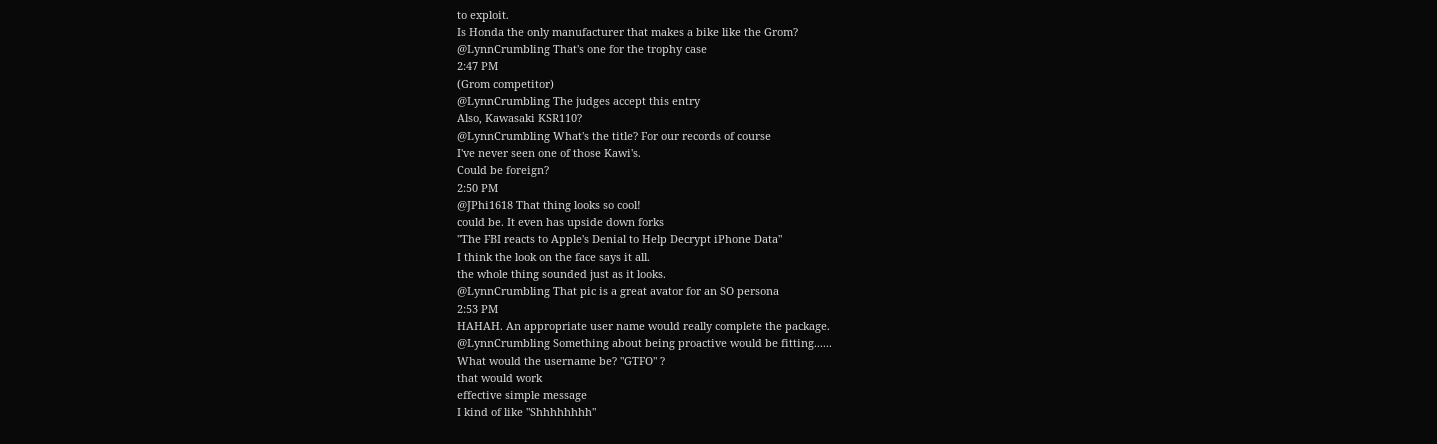to exploit.
Is Honda the only manufacturer that makes a bike like the Grom?
@LynnCrumbling That's one for the trophy case
2:47 PM
(Grom competitor)
@LynnCrumbling The judges accept this entry
Also, Kawasaki KSR110?
@LynnCrumbling What's the title? For our records of course
I've never seen one of those Kawi's.
Could be foreign?
2:50 PM
@JPhi1618 That thing looks so cool!
could be. It even has upside down forks
"The FBI reacts to Apple's Denial to Help Decrypt iPhone Data"
I think the look on the face says it all.
the whole thing sounded just as it looks.
@LynnCrumbling That pic is a great avator for an SO persona
2:53 PM
HAHAH. An appropriate user name would really complete the package.
@LynnCrumbling Something about being proactive would be fitting......
What would the username be? "GTFO" ?
that would work
effective simple message
I kind of like "Shhhhhhhh"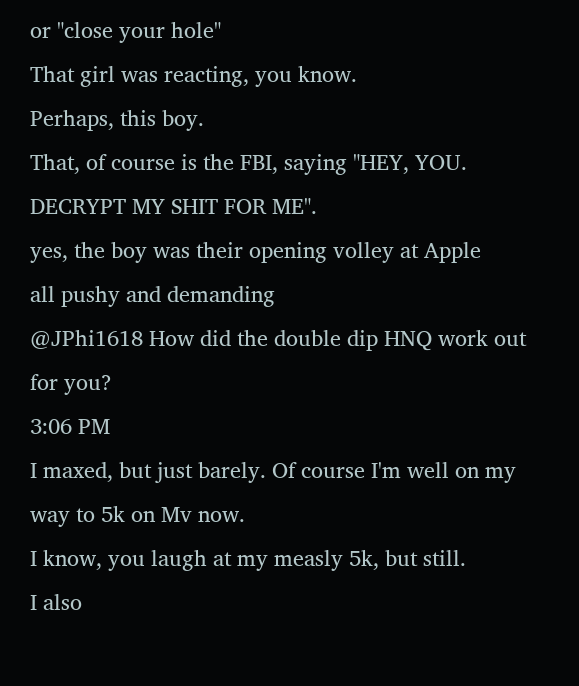or "close your hole"
That girl was reacting, you know.
Perhaps, this boy.
That, of course is the FBI, saying "HEY, YOU. DECRYPT MY SHIT FOR ME".
yes, the boy was their opening volley at Apple
all pushy and demanding
@JPhi1618 How did the double dip HNQ work out for you?
3:06 PM
I maxed, but just barely. Of course I'm well on my way to 5k on Mv now.
I know, you laugh at my measly 5k, but still.
I also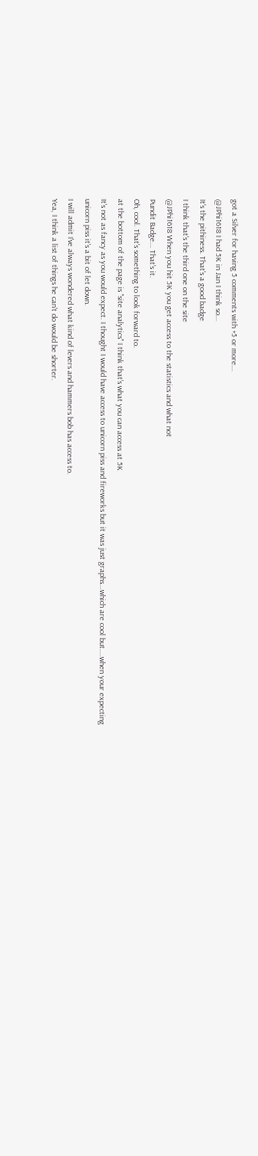got a Silver for having 5 comments with +5 or more...
@JPhi1618 I had 5K in Jan I think so...
It's the pithiness. That's a good badge
I think that's the third one on the site
@JPhi1618 When you hit 5K you get access to the statistics and what not
Pundit Badge... That's it.
Oh, cool. That's something to look forward to.
at the bottom of the page is "site analytics" I think that's what you can access at 5K
It's not as fancy as you would expect. I thought I would have access to unicorn piss and fireworks but it was just graphs...which are cool but....when your expecting unicorn piss it's a bit of let down.
I will admit I've always wondered what kind of levers and hammers bob has access to.
Yea, I think a list of things he can't do would be shorter.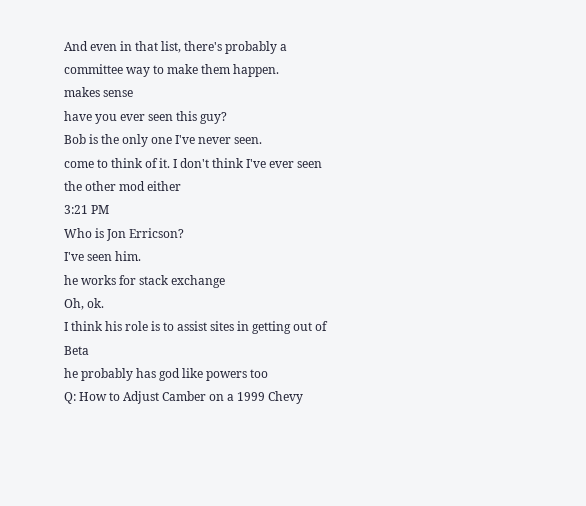And even in that list, there's probably a committee way to make them happen.
makes sense
have you ever seen this guy?
Bob is the only one I've never seen.
come to think of it. I don't think I've ever seen the other mod either
3:21 PM
Who is Jon Erricson?
I've seen him.
he works for stack exchange
Oh, ok.
I think his role is to assist sites in getting out of Beta
he probably has god like powers too
Q: How to Adjust Camber on a 1999 Chevy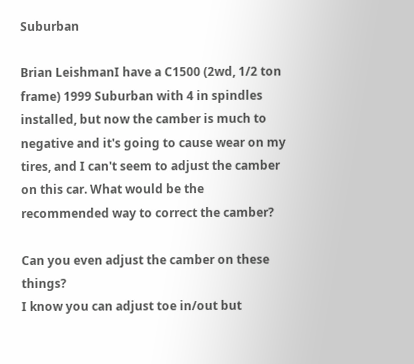Suburban

Brian LeishmanI have a C1500 (2wd, 1/2 ton frame) 1999 Suburban with 4 in spindles installed, but now the camber is much to negative and it's going to cause wear on my tires, and I can't seem to adjust the camber on this car. What would be the recommended way to correct the camber?

Can you even adjust the camber on these things?
I know you can adjust toe in/out but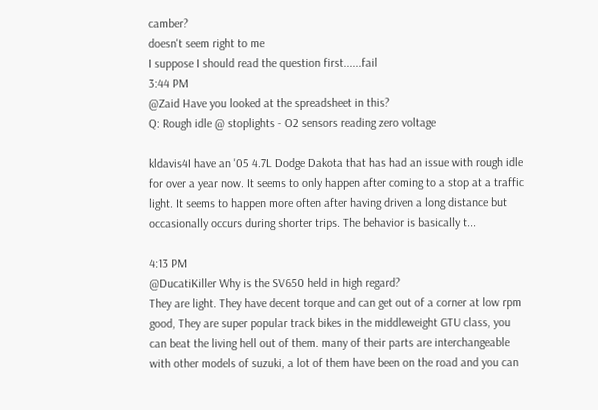camber?
doesn't seem right to me
I suppose I should read the question first......fail
3:44 PM
@Zaid Have you looked at the spreadsheet in this?
Q: Rough idle @ stoplights - O2 sensors reading zero voltage

kldavis4I have an '05 4.7L Dodge Dakota that has had an issue with rough idle for over a year now. It seems to only happen after coming to a stop at a traffic light. It seems to happen more often after having driven a long distance but occasionally occurs during shorter trips. The behavior is basically t...

4:13 PM
@DucatiKiller Why is the SV650 held in high regard?
They are light. They have decent torque and can get out of a corner at low rpm good, They are super popular track bikes in the middleweight GTU class, you can beat the living hell out of them. many of their parts are interchangeable with other models of suzuki, a lot of them have been on the road and you can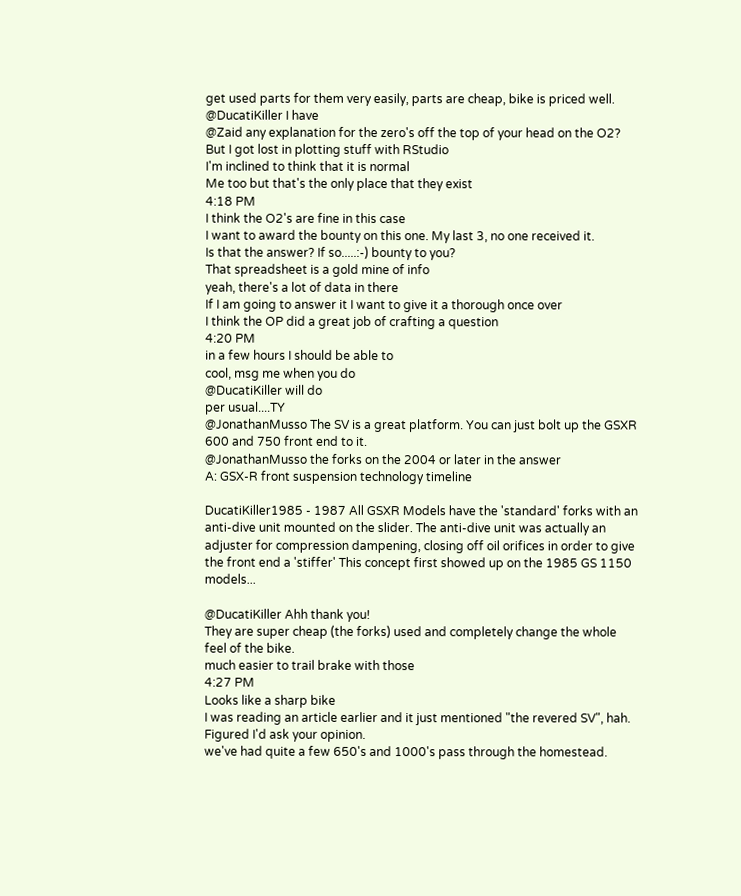get used parts for them very easily, parts are cheap, bike is priced well.
@DucatiKiller I have
@Zaid any explanation for the zero's off the top of your head on the O2?
But I got lost in plotting stuff with RStudio
I'm inclined to think that it is normal
Me too but that's the only place that they exist
4:18 PM
I think the O2's are fine in this case
I want to award the bounty on this one. My last 3, no one received it.
Is that the answer? If so.....:-) bounty to you?
That spreadsheet is a gold mine of info
yeah, there's a lot of data in there
If I am going to answer it I want to give it a thorough once over
I think the OP did a great job of crafting a question
4:20 PM
in a few hours I should be able to
cool, msg me when you do
@DucatiKiller will do
per usual....TY
@JonathanMusso The SV is a great platform. You can just bolt up the GSXR 600 and 750 front end to it.
@JonathanMusso the forks on the 2004 or later in the answer
A: GSX-R front suspension technology timeline

DucatiKiller1985 - 1987 All GSXR Models have the 'standard' forks with an anti-dive unit mounted on the slider. The anti-dive unit was actually an adjuster for compression dampening, closing off oil orifices in order to give the front end a 'stiffer' This concept first showed up on the 1985 GS 1150 models...

@DucatiKiller Ahh thank you!
They are super cheap (the forks) used and completely change the whole feel of the bike.
much easier to trail brake with those
4:27 PM
Looks like a sharp bike
I was reading an article earlier and it just mentioned "the revered SV", hah. Figured I'd ask your opinion.
we've had quite a few 650's and 1000's pass through the homestead.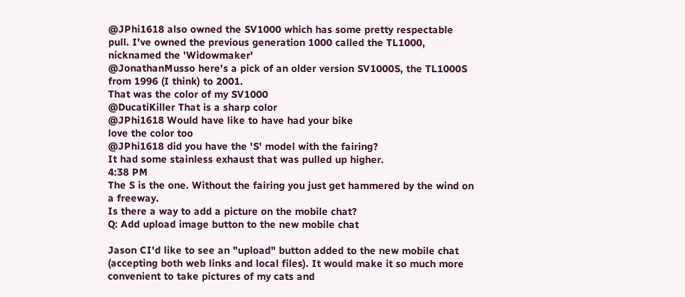@JPhi1618 also owned the SV1000 which has some pretty respectable pull. I've owned the previous generation 1000 called the TL1000, nicknamed the 'Widowmaker'
@JonathanMusso here's a pick of an older version SV1000S, the TL1000S from 1996 (I think) to 2001.
That was the color of my SV1000
@DucatiKiller That is a sharp color
@JPhi1618 Would have like to have had your bike
love the color too
@JPhi1618 did you have the 'S' model with the fairing?
It had some stainless exhaust that was pulled up higher.
4:38 PM
The S is the one. Without the fairing you just get hammered by the wind on a freeway.
Is there a way to add a picture on the mobile chat?
Q: Add upload image button to the new mobile chat

Jason CI'd like to see an "upload" button added to the new mobile chat (accepting both web links and local files). It would make it so much more convenient to take pictures of my cats and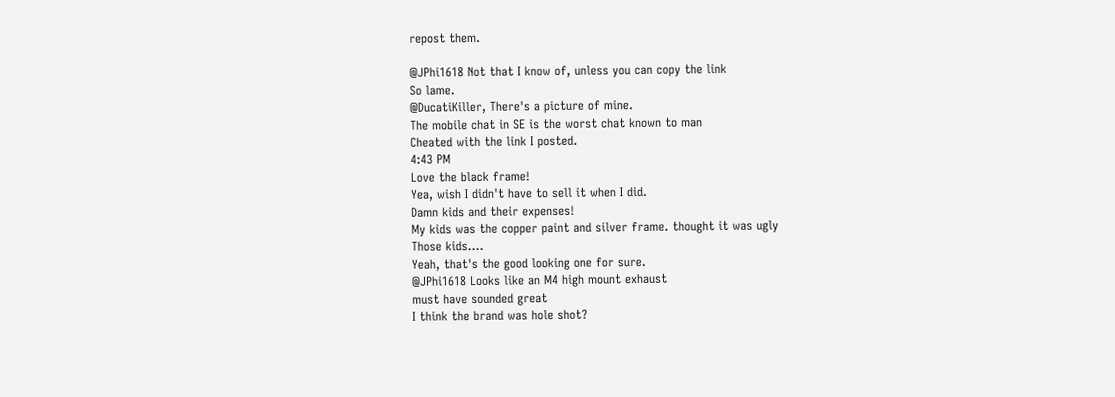repost them.

@JPhi1618 Not that I know of, unless you can copy the link
So lame.
@DucatiKiller, There's a picture of mine.
The mobile chat in SE is the worst chat known to man
Cheated with the link I posted.
4:43 PM
Love the black frame!
Yea, wish I didn't have to sell it when I did.
Damn kids and their expenses!
My kids was the copper paint and silver frame. thought it was ugly
Those kids....
Yeah, that's the good looking one for sure.
@JPhi1618 Looks like an M4 high mount exhaust
must have sounded great
I think the brand was hole shot?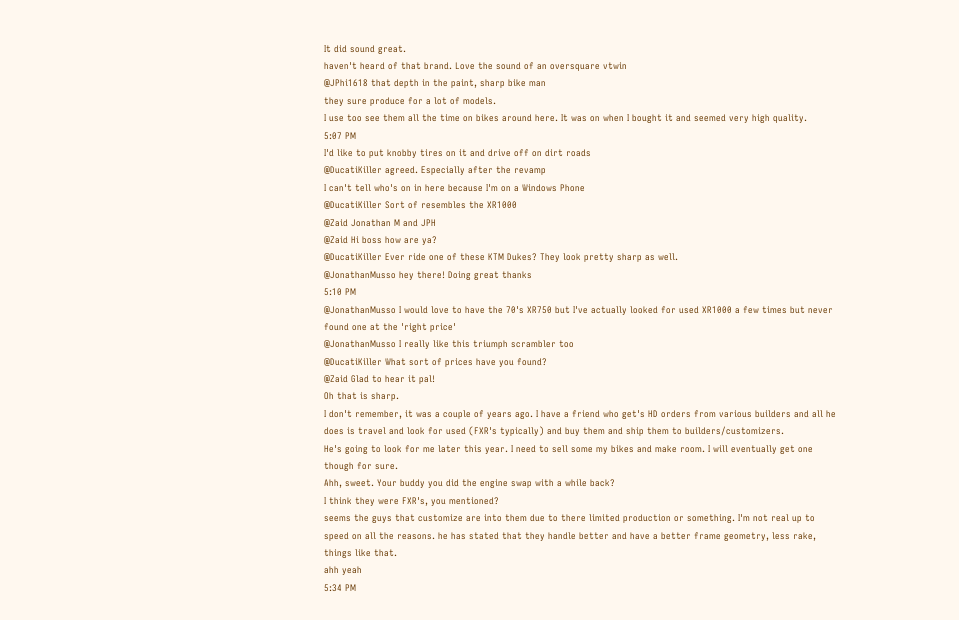It did sound great.
haven't heard of that brand. Love the sound of an oversquare vtwin
@JPhi1618 that depth in the paint, sharp bike man
they sure produce for a lot of models.
I use too see them all the time on bikes around here. It was on when I bought it and seemed very high quality.
5:07 PM
I'd like to put knobby tires on it and drive off on dirt roads
@DucatiKiller agreed. Especially after the revamp
I can't tell who's on in here because I'm on a Windows Phone
@DucatiKiller Sort of resembles the XR1000
@Zaid Jonathan M and JPH
@Zaid Hi boss how are ya?
@DucatiKiller Ever ride one of these KTM Dukes? They look pretty sharp as well.
@JonathanMusso hey there! Doing great thanks
5:10 PM
@JonathanMusso I would love to have the 70's XR750 but I've actually looked for used XR1000 a few times but never found one at the 'right price'
@JonathanMusso I really like this triumph scrambler too
@DucatiKiller What sort of prices have you found?
@Zaid Glad to hear it pal!
Oh that is sharp.
I don't remember, it was a couple of years ago. I have a friend who get's HD orders from various builders and all he does is travel and look for used (FXR's typically) and buy them and ship them to builders/customizers.
He's going to look for me later this year. I need to sell some my bikes and make room. I will eventually get one though for sure.
Ahh, sweet. Your buddy you did the engine swap with a while back?
I think they were FXR's, you mentioned?
seems the guys that customize are into them due to there limited production or something. I'm not real up to speed on all the reasons. he has stated that they handle better and have a better frame geometry, less rake, things like that.
ahh yeah
5:34 PM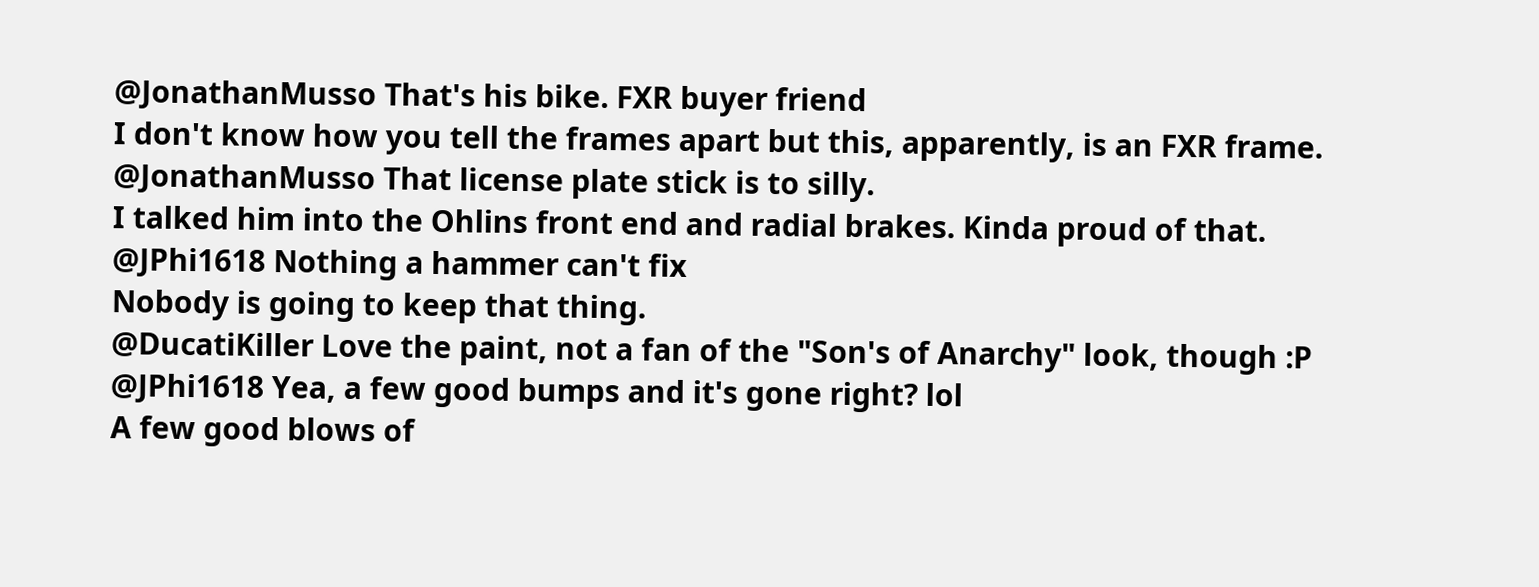@JonathanMusso That's his bike. FXR buyer friend
I don't know how you tell the frames apart but this, apparently, is an FXR frame.
@JonathanMusso That license plate stick is to silly.
I talked him into the Ohlins front end and radial brakes. Kinda proud of that.
@JPhi1618 Nothing a hammer can't fix
Nobody is going to keep that thing.
@DucatiKiller Love the paint, not a fan of the "Son's of Anarchy" look, though :P
@JPhi1618 Yea, a few good bumps and it's gone right? lol
A few good blows of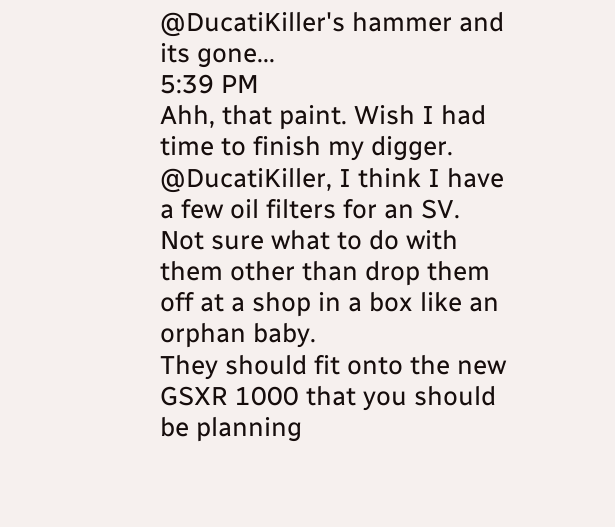@DucatiKiller's hammer and its gone...
5:39 PM
Ahh, that paint. Wish I had time to finish my digger.
@DucatiKiller, I think I have a few oil filters for an SV.
Not sure what to do with them other than drop them off at a shop in a box like an orphan baby.
They should fit onto the new GSXR 1000 that you should be planning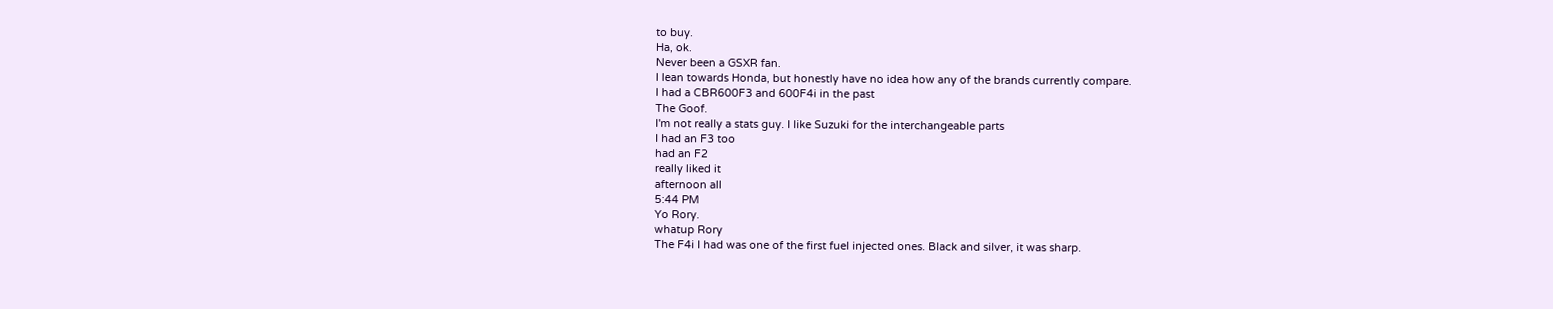to buy.
Ha, ok.
Never been a GSXR fan.
I lean towards Honda, but honestly have no idea how any of the brands currently compare.
I had a CBR600F3 and 600F4i in the past
The Goof.
I'm not really a stats guy. I like Suzuki for the interchangeable parts
I had an F3 too
had an F2
really liked it
afternoon all
5:44 PM
Yo Rory.
whatup Rory
The F4i I had was one of the first fuel injected ones. Black and silver, it was sharp.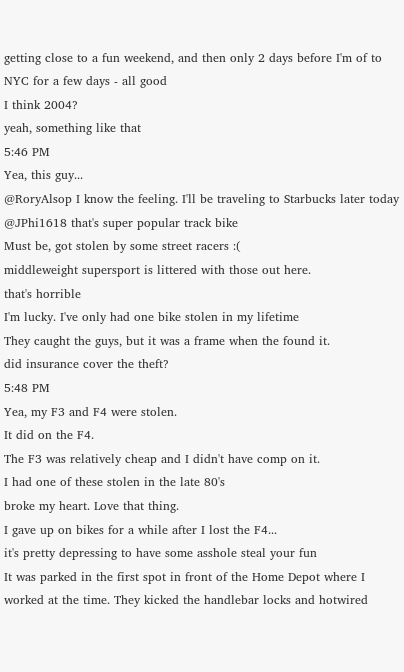getting close to a fun weekend, and then only 2 days before I'm of to NYC for a few days - all good
I think 2004?
yeah, something like that
5:46 PM
Yea, this guy...
@RoryAlsop I know the feeling. I'll be traveling to Starbucks later today
@JPhi1618 that's super popular track bike
Must be, got stolen by some street racers :(
middleweight supersport is littered with those out here.
that's horrible
I'm lucky. I've only had one bike stolen in my lifetime
They caught the guys, but it was a frame when the found it.
did insurance cover the theft?
5:48 PM
Yea, my F3 and F4 were stolen.
It did on the F4.
The F3 was relatively cheap and I didn't have comp on it.
I had one of these stolen in the late 80's
broke my heart. Love that thing.
I gave up on bikes for a while after I lost the F4...
it's pretty depressing to have some asshole steal your fun
It was parked in the first spot in front of the Home Depot where I worked at the time. They kicked the handlebar locks and hotwired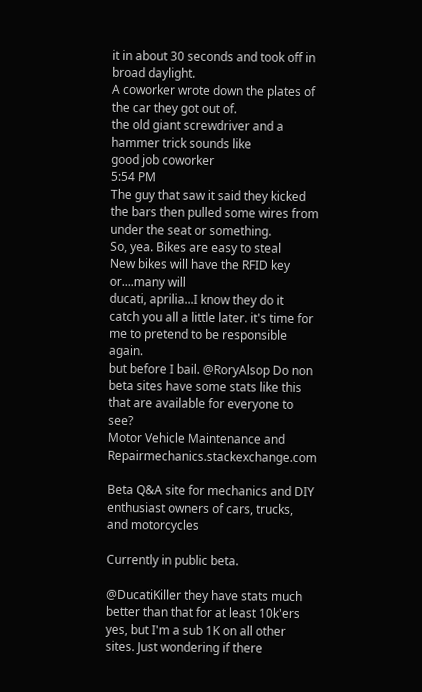it in about 30 seconds and took off in broad daylight.
A coworker wrote down the plates of the car they got out of.
the old giant screwdriver and a hammer trick sounds like
good job coworker
5:54 PM
The guy that saw it said they kicked the bars then pulled some wires from under the seat or something.
So, yea. Bikes are easy to steal
New bikes will have the RFID key
or....many will
ducati, aprilia...I know they do it
catch you all a little later. it's time for me to pretend to be responsible again.
but before I bail. @RoryAlsop Do non beta sites have some stats like this that are available for everyone to see?
Motor Vehicle Maintenance and Repairmechanics.stackexchange.com

Beta Q&A site for mechanics and DIY enthusiast owners of cars, trucks, and motorcycles

Currently in public beta.

@DucatiKiller they have stats much better than that for at least 10k'ers
yes, but I'm a sub 1K on all other sites. Just wondering if there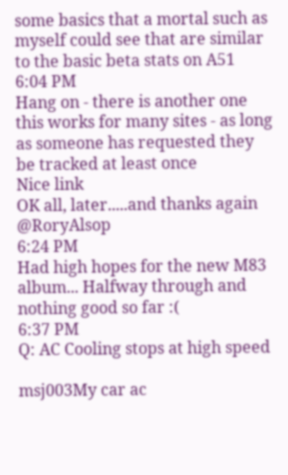some basics that a mortal such as myself could see that are similar to the basic beta stats on A51
6:04 PM
Hang on - there is another one
this works for many sites - as long as someone has requested they be tracked at least once
Nice link
OK all, later.....and thanks again @RoryAlsop
6:24 PM
Had high hopes for the new M83 album... Halfway through and nothing good so far :(
6:37 PM
Q: AC Cooling stops at high speed

msj003My car ac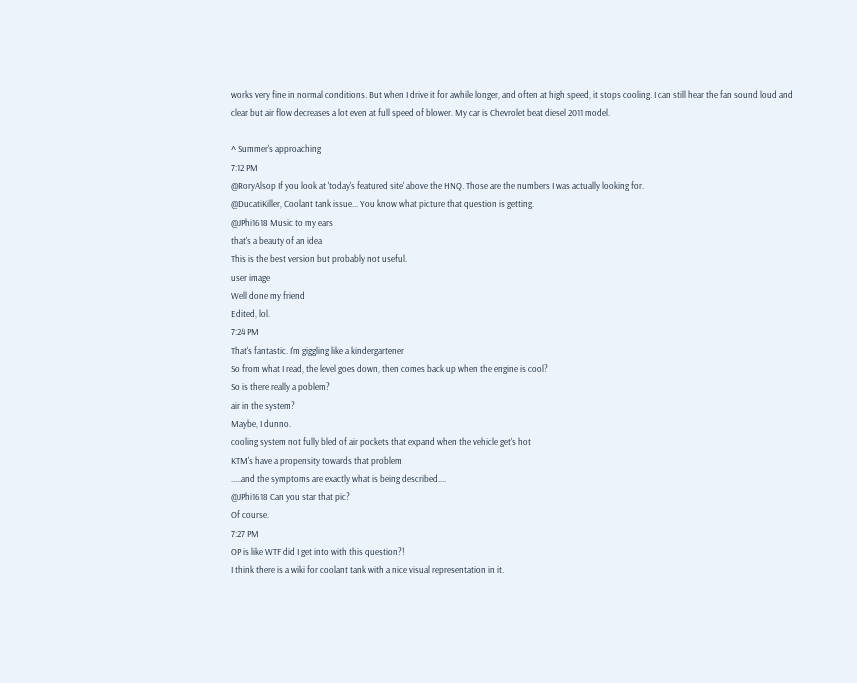works very fine in normal conditions. But when I drive it for awhile longer, and often at high speed, it stops cooling. I can still hear the fan sound loud and clear but air flow decreases a lot even at full speed of blower. My car is Chevrolet beat diesel 2011 model.

^ Summer's approaching
7:12 PM
@RoryAlsop If you look at 'today's featured site' above the HNQ. Those are the numbers I was actually looking for.
@DucatiKiller, Coolant tank issue... You know what picture that question is getting.
@JPhi1618 Music to my ears
that's a beauty of an idea
This is the best version but probably not useful.
user image
Well done my friend
Edited, lol.
7:24 PM
That's fantastic. I'm giggling like a kindergartener
So from what I read, the level goes down, then comes back up when the engine is cool?
So is there really a poblem?
air in the system?
Maybe, I dunno.
cooling system not fully bled of air pockets that expand when the vehicle get's hot
KTM's have a propensity towards that problem
.....and the symptoms are exactly what is being described....
@JPhi1618 Can you star that pic?
Of course.
7:27 PM
OP is like WTF did I get into with this question?!
I think there is a wiki for coolant tank with a nice visual representation in it.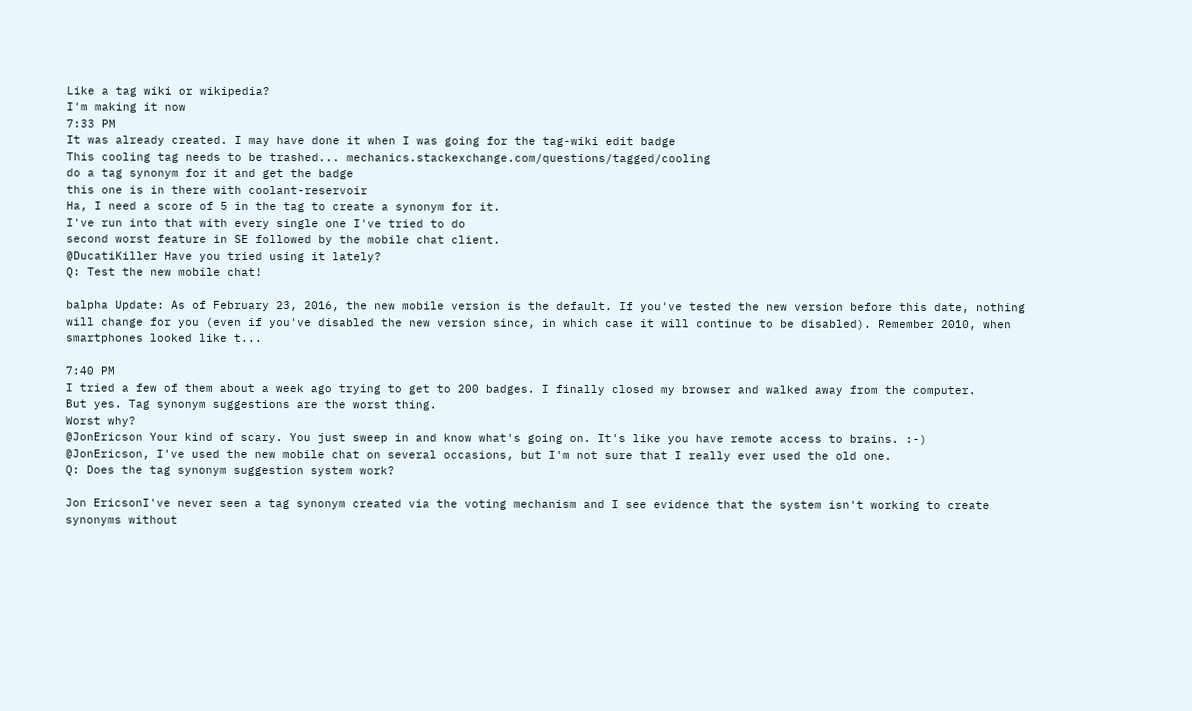Like a tag wiki or wikipedia?
I'm making it now
7:33 PM
It was already created. I may have done it when I was going for the tag-wiki edit badge
This cooling tag needs to be trashed... mechanics.stackexchange.com/questions/tagged/cooling
do a tag synonym for it and get the badge
this one is in there with coolant-reservoir
Ha, I need a score of 5 in the tag to create a synonym for it.
I've run into that with every single one I've tried to do
second worst feature in SE followed by the mobile chat client.
@DucatiKiller Have you tried using it lately?
Q: Test the new mobile chat!

balpha Update: As of February 23, 2016, the new mobile version is the default. If you've tested the new version before this date, nothing will change for you (even if you've disabled the new version since, in which case it will continue to be disabled). Remember 2010, when smartphones looked like t...

7:40 PM
I tried a few of them about a week ago trying to get to 200 badges. I finally closed my browser and walked away from the computer.
But yes. Tag synonym suggestions are the worst thing.
Worst why?
@JonEricson Your kind of scary. You just sweep in and know what's going on. It's like you have remote access to brains. :-)
@JonEricson, I've used the new mobile chat on several occasions, but I'm not sure that I really ever used the old one.
Q: Does the tag synonym suggestion system work?

Jon EricsonI've never seen a tag synonym created via the voting mechanism and I see evidence that the system isn't working to create synonyms without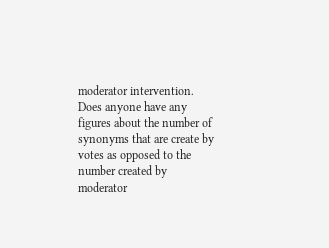moderator intervention. Does anyone have any figures about the number of synonyms that are create by votes as opposed to the number created by moderator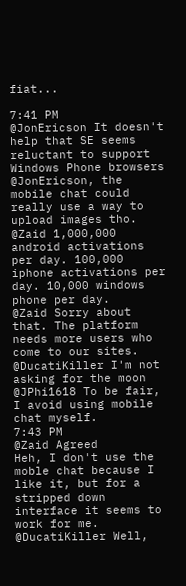fiat...

7:41 PM
@JonEricson It doesn't help that SE seems reluctant to support Windows Phone browsers
@JonEricson, the mobile chat could really use a way to upload images tho.
@Zaid 1,000,000 android activations per day. 100,000 iphone activations per day. 10,000 windows phone per day.
@Zaid Sorry about that. The platform needs more users who come to our sites.
@DucatiKiller I'm not asking for the moon
@JPhi1618 To be fair, I avoid using mobile chat myself.
7:43 PM
@Zaid Agreed
Heh, I don't use the moble chat because I like it, but for a stripped down interface it seems to work for me.
@DucatiKiller Well,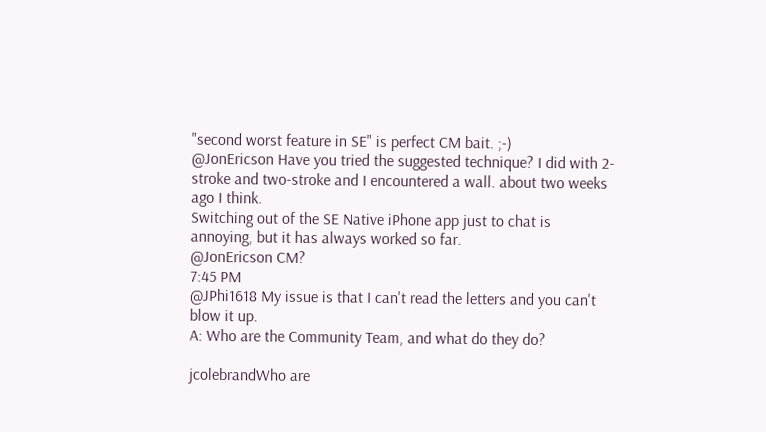"second worst feature in SE" is perfect CM bait. ;-)
@JonEricson Have you tried the suggested technique? I did with 2-stroke and two-stroke and I encountered a wall. about two weeks ago I think.
Switching out of the SE Native iPhone app just to chat is annoying, but it has always worked so far.
@JonEricson CM?
7:45 PM
@JPhi1618 My issue is that I can't read the letters and you can't blow it up.
A: Who are the Community Team, and what do they do?

jcolebrandWho are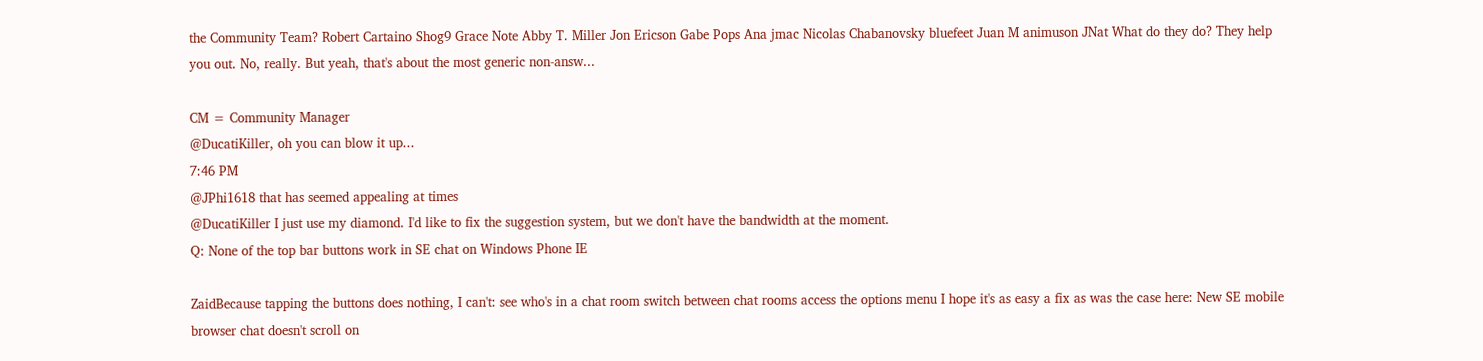the Community Team? Robert Cartaino Shog9 Grace Note Abby T. Miller Jon Ericson Gabe Pops Ana jmac Nicolas Chabanovsky bluefeet Juan M animuson JNat What do they do? They help you out. No, really. But yeah, that's about the most generic non-answ...

CM = Community Manager
@DucatiKiller, oh you can blow it up...
7:46 PM
@JPhi1618 that has seemed appealing at times
@DucatiKiller I just use my diamond. I'd like to fix the suggestion system, but we don't have the bandwidth at the moment.
Q: None of the top bar buttons work in SE chat on Windows Phone IE

ZaidBecause tapping the buttons does nothing, I can't: see who's in a chat room switch between chat rooms access the options menu I hope it's as easy a fix as was the case here: New SE mobile browser chat doesn't scroll on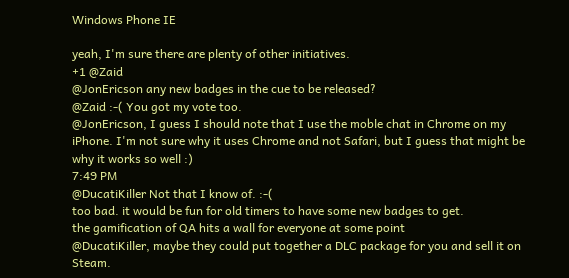Windows Phone IE

yeah, I'm sure there are plenty of other initiatives.
+1 @Zaid
@JonEricson any new badges in the cue to be released?
@Zaid :-( You got my vote too.
@JonEricson, I guess I should note that I use the moble chat in Chrome on my iPhone. I'm not sure why it uses Chrome and not Safari, but I guess that might be why it works so well :)
7:49 PM
@DucatiKiller Not that I know of. :-(
too bad. it would be fun for old timers to have some new badges to get.
the gamification of QA hits a wall for everyone at some point
@DucatiKiller, maybe they could put together a DLC package for you and sell it on Steam.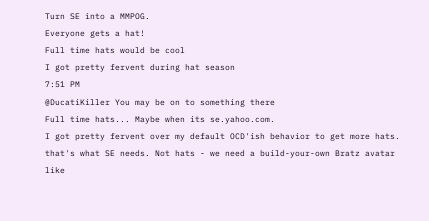Turn SE into a MMPOG.
Everyone gets a hat!
Full time hats would be cool
I got pretty fervent during hat season
7:51 PM
@DucatiKiller You may be on to something there
Full time hats... Maybe when its se.yahoo.com.
I got pretty fervent over my default OCD'ish behavior to get more hats.
that's what SE needs. Not hats - we need a build-your-own Bratz avatar like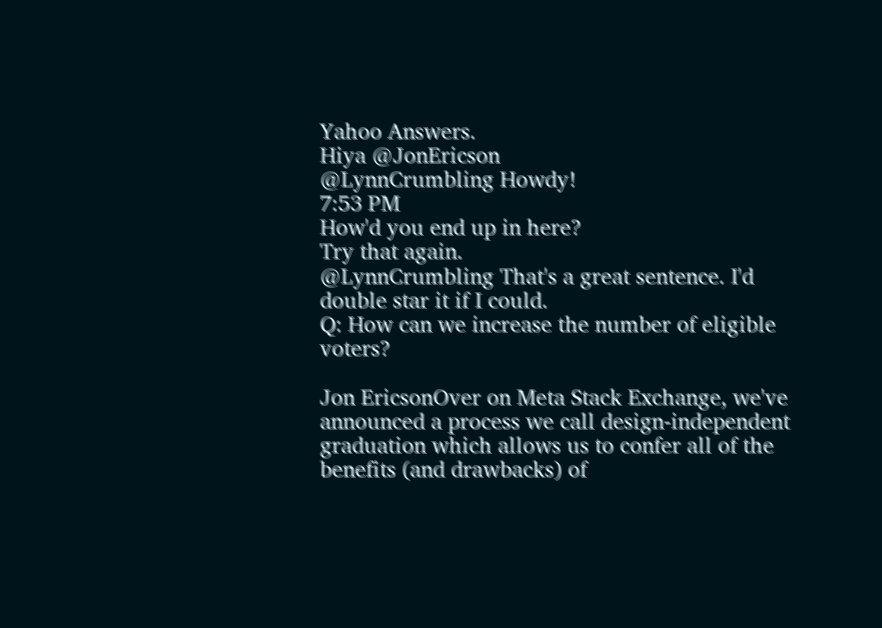Yahoo Answers.
Hiya @JonEricson
@LynnCrumbling Howdy!
7:53 PM
How'd you end up in here?
Try that again.
@LynnCrumbling That's a great sentence. I'd double star it if I could.
Q: How can we increase the number of eligible voters?

Jon EricsonOver on Meta Stack Exchange, we've announced a process we call design-independent graduation which allows us to confer all of the benefits (and drawbacks) of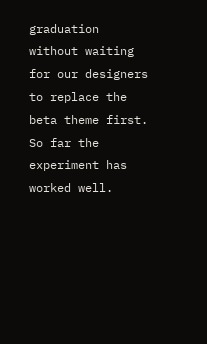graduation without waiting for our designers to replace the beta theme first. So far the experiment has worked well.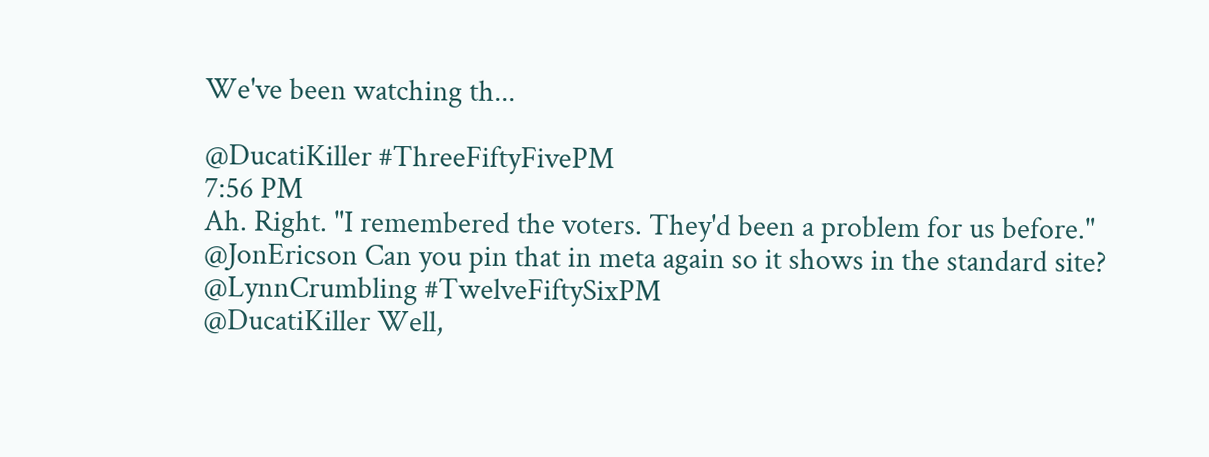We've been watching th...

@DucatiKiller #ThreeFiftyFivePM
7:56 PM
Ah. Right. "I remembered the voters. They'd been a problem for us before."
@JonEricson Can you pin that in meta again so it shows in the standard site?
@LynnCrumbling #TwelveFiftySixPM
@DucatiKiller Well,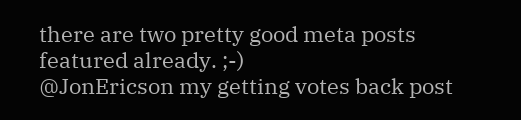there are two pretty good meta posts featured already. ;-)
@JonEricson my getting votes back post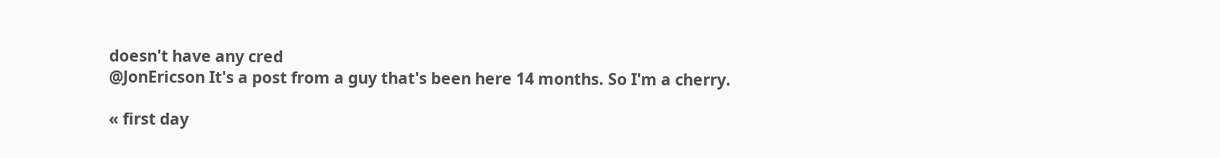doesn't have any cred
@JonEricson It's a post from a guy that's been here 14 months. So I'm a cherry.

« first day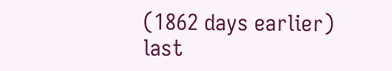(1862 days earlier)      last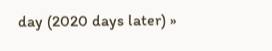day (2020 days later) »